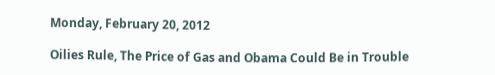Monday, February 20, 2012

Oilies Rule, The Price of Gas and Obama Could Be in Trouble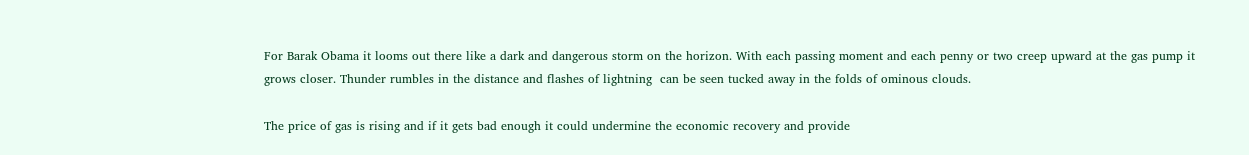For Barak Obama it looms out there like a dark and dangerous storm on the horizon. With each passing moment and each penny or two creep upward at the gas pump it grows closer. Thunder rumbles in the distance and flashes of lightning  can be seen tucked away in the folds of ominous clouds.

The price of gas is rising and if it gets bad enough it could undermine the economic recovery and provide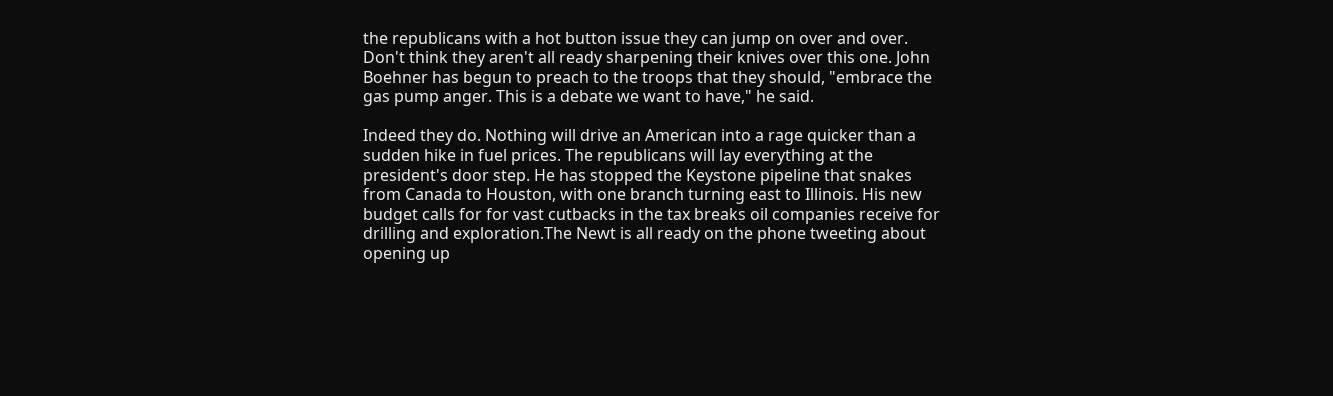the republicans with a hot button issue they can jump on over and over. Don't think they aren't all ready sharpening their knives over this one. John Boehner has begun to preach to the troops that they should, "embrace the gas pump anger. This is a debate we want to have," he said.

Indeed they do. Nothing will drive an American into a rage quicker than a sudden hike in fuel prices. The republicans will lay everything at the president's door step. He has stopped the Keystone pipeline that snakes from Canada to Houston, with one branch turning east to Illinois. His new budget calls for for vast cutbacks in the tax breaks oil companies receive for drilling and exploration.The Newt is all ready on the phone tweeting about opening up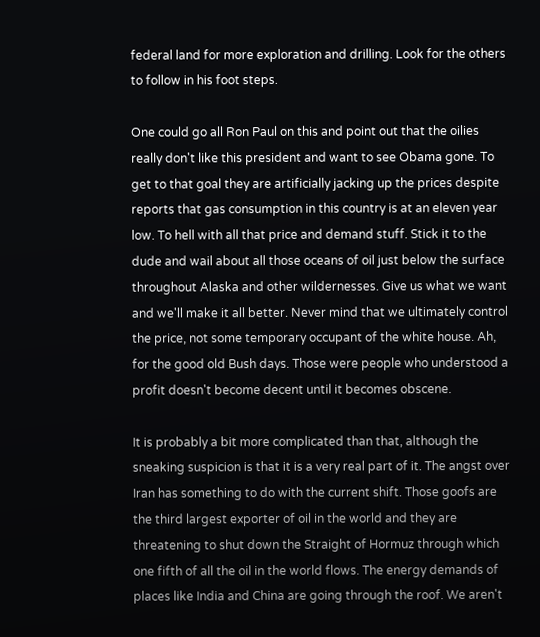federal land for more exploration and drilling. Look for the others to follow in his foot steps.

One could go all Ron Paul on this and point out that the oilies really don't like this president and want to see Obama gone. To get to that goal they are artificially jacking up the prices despite reports that gas consumption in this country is at an eleven year low. To hell with all that price and demand stuff. Stick it to the dude and wail about all those oceans of oil just below the surface throughout Alaska and other wildernesses. Give us what we want and we'll make it all better. Never mind that we ultimately control the price, not some temporary occupant of the white house. Ah, for the good old Bush days. Those were people who understood a profit doesn't become decent until it becomes obscene.

It is probably a bit more complicated than that, although the sneaking suspicion is that it is a very real part of it. The angst over Iran has something to do with the current shift. Those goofs are the third largest exporter of oil in the world and they are threatening to shut down the Straight of Hormuz through which one fifth of all the oil in the world flows. The energy demands of places like India and China are going through the roof. We aren't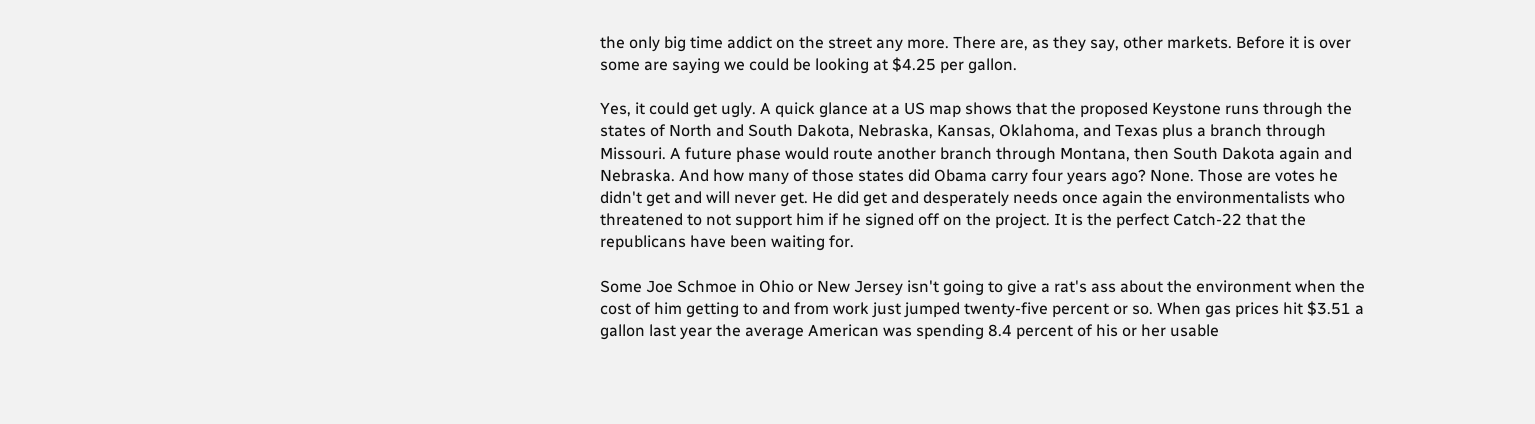the only big time addict on the street any more. There are, as they say, other markets. Before it is over some are saying we could be looking at $4.25 per gallon.

Yes, it could get ugly. A quick glance at a US map shows that the proposed Keystone runs through the states of North and South Dakota, Nebraska, Kansas, Oklahoma, and Texas plus a branch through Missouri. A future phase would route another branch through Montana, then South Dakota again and Nebraska. And how many of those states did Obama carry four years ago? None. Those are votes he didn't get and will never get. He did get and desperately needs once again the environmentalists who threatened to not support him if he signed off on the project. It is the perfect Catch-22 that the republicans have been waiting for.

Some Joe Schmoe in Ohio or New Jersey isn't going to give a rat's ass about the environment when the cost of him getting to and from work just jumped twenty-five percent or so. When gas prices hit $3.51 a gallon last year the average American was spending 8.4 percent of his or her usable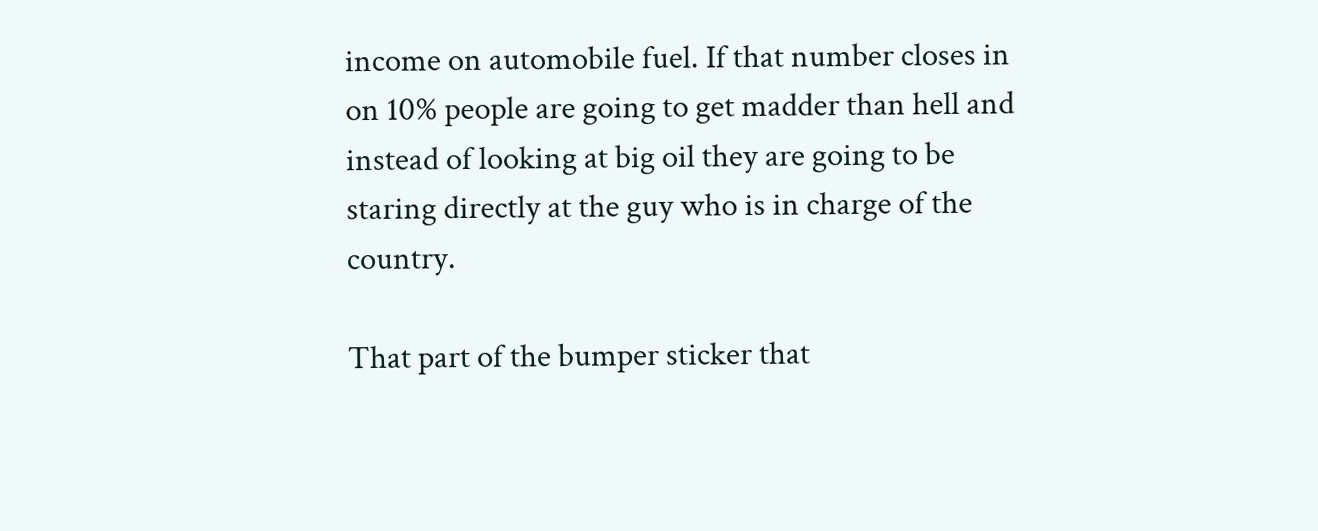income on automobile fuel. If that number closes in on 10% people are going to get madder than hell and instead of looking at big oil they are going to be staring directly at the guy who is in charge of the country.

That part of the bumper sticker that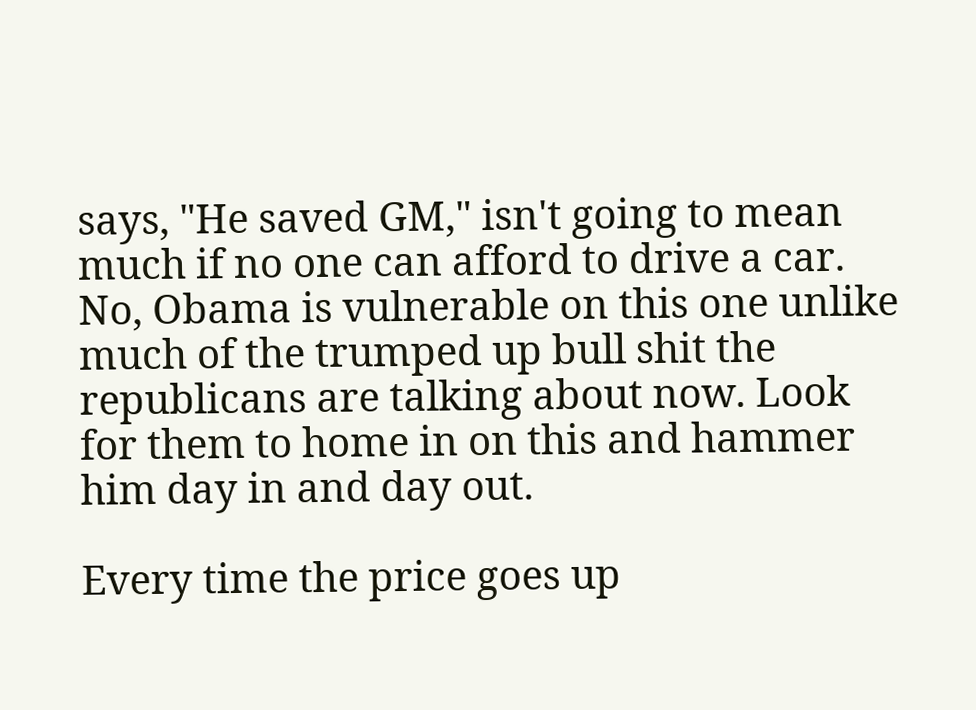says, "He saved GM," isn't going to mean much if no one can afford to drive a car. No, Obama is vulnerable on this one unlike much of the trumped up bull shit the republicans are talking about now. Look for them to home in on this and hammer him day in and day out.

Every time the price goes up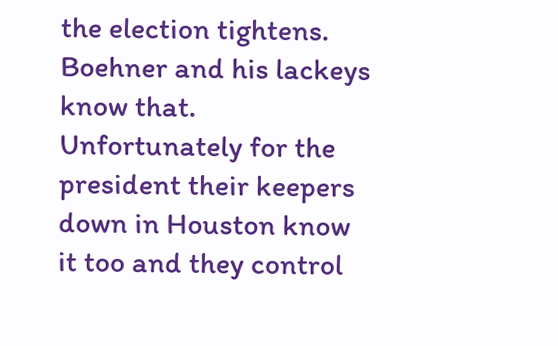the election tightens. Boehner and his lackeys know that. Unfortunately for the president their keepers down in Houston know it too and they control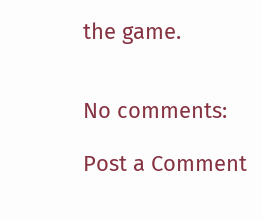the game.


No comments:

Post a Comment